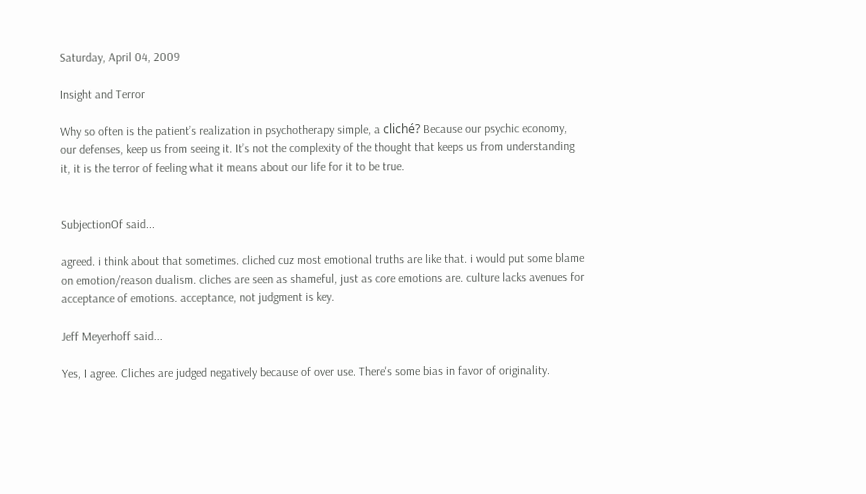Saturday, April 04, 2009

Insight and Terror

Why so often is the patient’s realization in psychotherapy simple, a cliché? Because our psychic economy, our defenses, keep us from seeing it. It’s not the complexity of the thought that keeps us from understanding it, it is the terror of feeling what it means about our life for it to be true.


SubjectionOf said...

agreed. i think about that sometimes. cliched cuz most emotional truths are like that. i would put some blame on emotion/reason dualism. cliches are seen as shameful, just as core emotions are. culture lacks avenues for acceptance of emotions. acceptance, not judgment is key.

Jeff Meyerhoff said...

Yes, I agree. Cliches are judged negatively because of over use. There's some bias in favor of originality.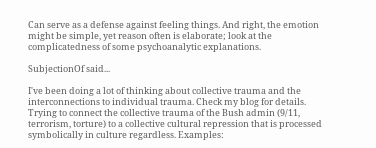Can serve as a defense against feeling things. And right, the emotion might be simple, yet reason often is elaborate; look at the complicatedness of some psychoanalytic explanations.

SubjectionOf said...

I've been doing a lot of thinking about collective trauma and the interconnections to individual trauma. Check my blog for details. Trying to connect the collective trauma of the Bush admin (9/11, terrorism, torture) to a collective cultural repression that is processed symbolically in culture regardless. Examples: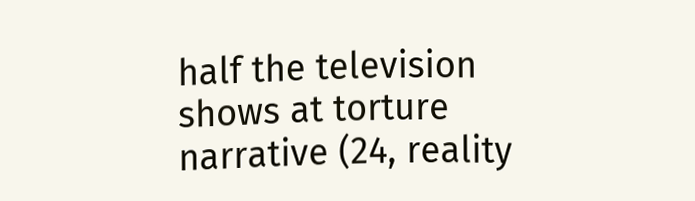half the television shows at torture narrative (24, reality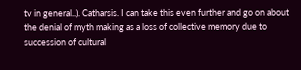tv in general..). Catharsis. I can take this even further and go on about the denial of myth making as a loss of collective memory due to succession of cultural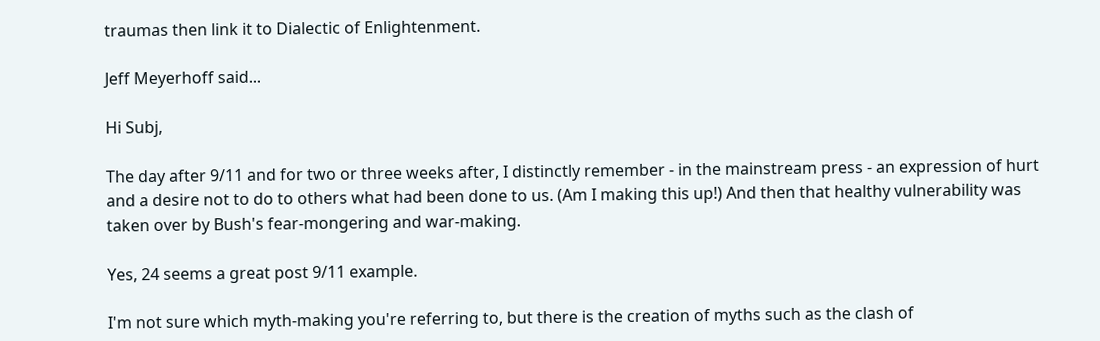traumas then link it to Dialectic of Enlightenment.

Jeff Meyerhoff said...

Hi Subj,

The day after 9/11 and for two or three weeks after, I distinctly remember - in the mainstream press - an expression of hurt and a desire not to do to others what had been done to us. (Am I making this up!) And then that healthy vulnerability was taken over by Bush's fear-mongering and war-making.

Yes, 24 seems a great post 9/11 example.

I'm not sure which myth-making you're referring to, but there is the creation of myths such as the clash of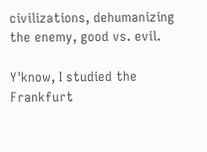civilizations, dehumanizing the enemy, good vs. evil.

Y'know, I studied the Frankfurt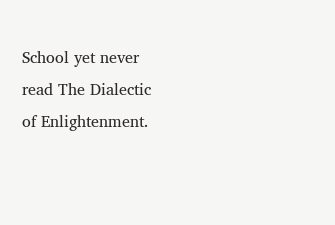School yet never read The Dialectic of Enlightenment.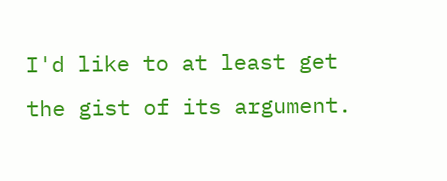I'd like to at least get the gist of its argument.